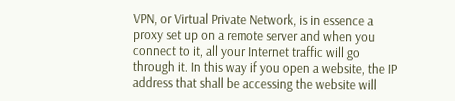VPN, or Virtual Private Network, is in essence a proxy set up on a remote server and when you connect to it, all your Internet traffic will go through it. In this way if you open a website, the IP address that shall be accessing the website will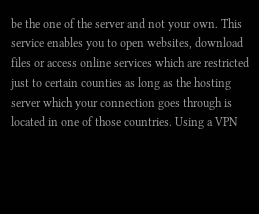be the one of the server and not your own. This service enables you to open websites, download files or access online services which are restricted just to certain counties as long as the hosting server which your connection goes through is located in one of those countries. Using a VPN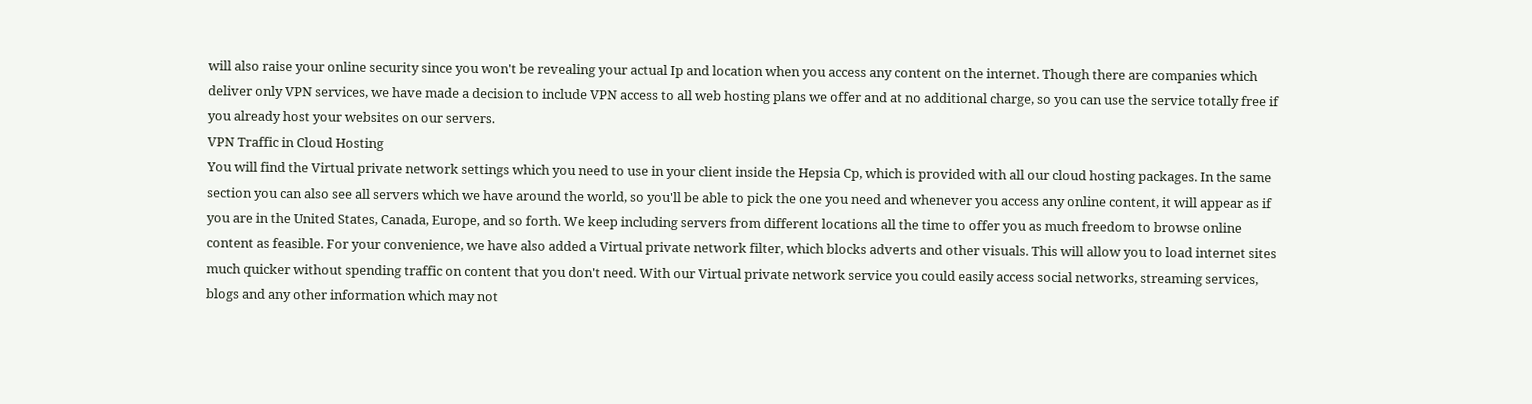will also raise your online security since you won't be revealing your actual Ip and location when you access any content on the internet. Though there are companies which deliver only VPN services, we have made a decision to include VPN access to all web hosting plans we offer and at no additional charge, so you can use the service totally free if you already host your websites on our servers.
VPN Traffic in Cloud Hosting
You will find the Virtual private network settings which you need to use in your client inside the Hepsia Cp, which is provided with all our cloud hosting packages. In the same section you can also see all servers which we have around the world, so you'll be able to pick the one you need and whenever you access any online content, it will appear as if you are in the United States, Canada, Europe, and so forth. We keep including servers from different locations all the time to offer you as much freedom to browse online content as feasible. For your convenience, we have also added a Virtual private network filter, which blocks adverts and other visuals. This will allow you to load internet sites much quicker without spending traffic on content that you don't need. With our Virtual private network service you could easily access social networks, streaming services, blogs and any other information which may not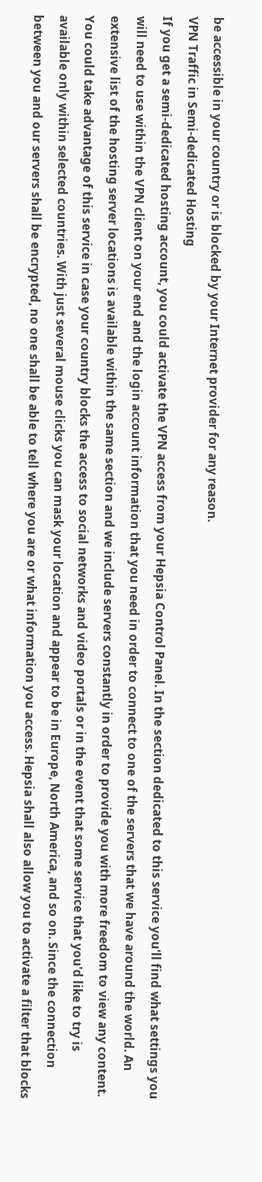be accessible in your country or is blocked by your Internet provider for any reason.
VPN Traffic in Semi-dedicated Hosting
If you get a semi-dedicated hosting account, you could activate the VPN access from your Hepsia Control Panel. In the section dedicated to this service you'll find what settings you will need to use within the VPN client on your end and the login account information that you need in order to connect to one of the servers that we have around the world. An extensive list of the hosting server locations is available within the same section and we include servers constantly in order to provide you with more freedom to view any content. You could take advantage of this service in case your country blocks the access to social networks and video portals or in the event that some service that you'd like to try is available only within selected countries. With just several mouse clicks you can mask your location and appear to be in Europe, North America, and so on. Since the connection between you and our servers shall be encrypted, no one shall be able to tell where you are or what information you access. Hepsia shall also allow you to activate a filter that blocks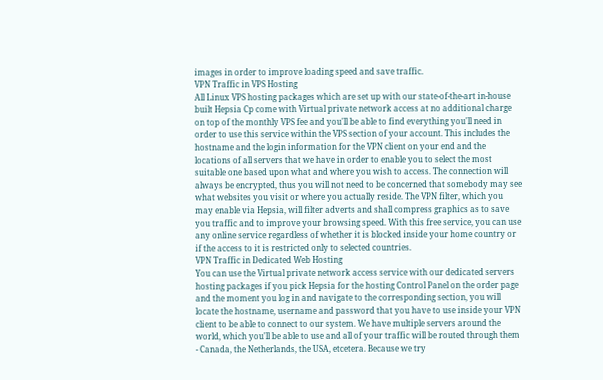images in order to improve loading speed and save traffic.
VPN Traffic in VPS Hosting
All Linux VPS hosting packages which are set up with our state-of-the-art in-house built Hepsia Cp come with Virtual private network access at no additional charge on top of the monthly VPS fee and you'll be able to find everything you'll need in order to use this service within the VPS section of your account. This includes the hostname and the login information for the VPN client on your end and the locations of all servers that we have in order to enable you to select the most suitable one based upon what and where you wish to access. The connection will always be encrypted, thus you will not need to be concerned that somebody may see what websites you visit or where you actually reside. The VPN filter, which you may enable via Hepsia, will filter adverts and shall compress graphics as to save you traffic and to improve your browsing speed. With this free service, you can use any online service regardless of whether it is blocked inside your home country or if the access to it is restricted only to selected countries.
VPN Traffic in Dedicated Web Hosting
You can use the Virtual private network access service with our dedicated servers hosting packages if you pick Hepsia for the hosting Control Panel on the order page and the moment you log in and navigate to the corresponding section, you will locate the hostname, username and password that you have to use inside your VPN client to be able to connect to our system. We have multiple servers around the world, which you'll be able to use and all of your traffic will be routed through them - Canada, the Netherlands, the USA, etcetera. Because we try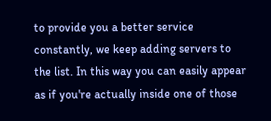to provide you a better service constantly, we keep adding servers to the list. In this way you can easily appear as if you're actually inside one of those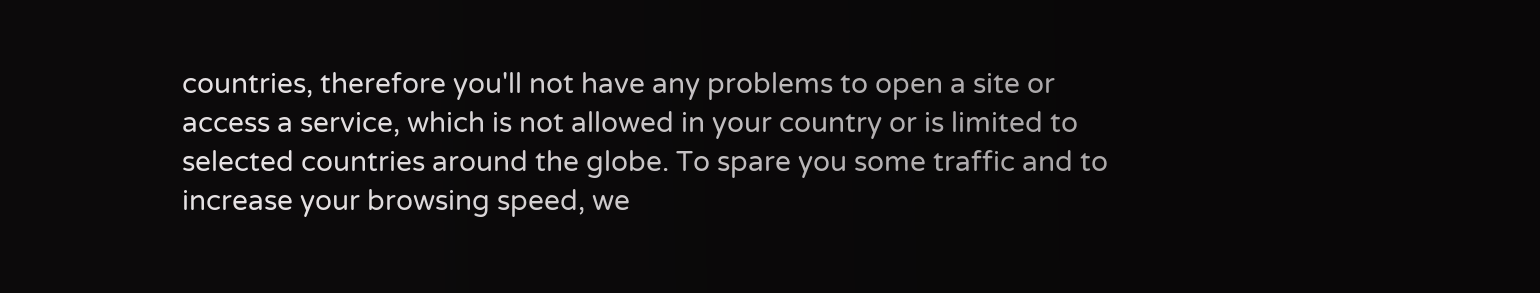countries, therefore you'll not have any problems to open a site or access a service, which is not allowed in your country or is limited to selected countries around the globe. To spare you some traffic and to increase your browsing speed, we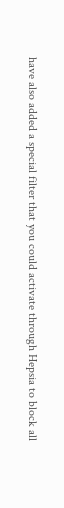have also added a special filter that you could activate through Hepsia to block all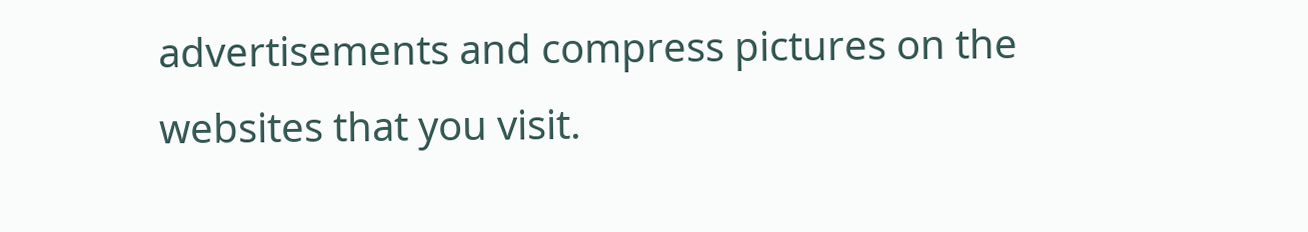advertisements and compress pictures on the websites that you visit.